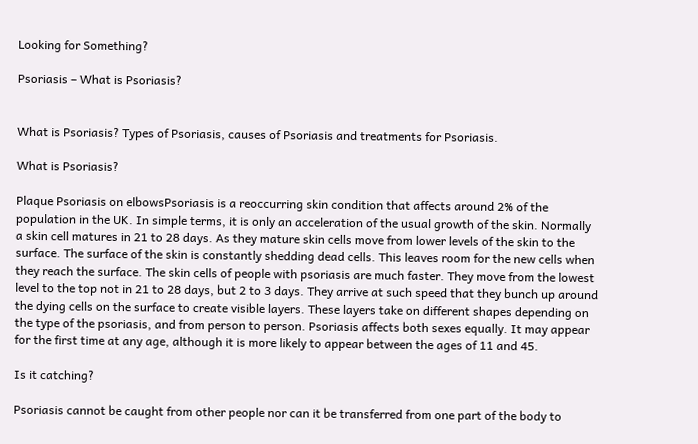Looking for Something?

Psoriasis – What is Psoriasis?


What is Psoriasis? Types of Psoriasis, causes of Psoriasis and treatments for Psoriasis.

What is Psoriasis?

Plaque Psoriasis on elbowsPsoriasis is a reoccurring skin condition that affects around 2% of the population in the UK. In simple terms, it is only an acceleration of the usual growth of the skin. Normally a skin cell matures in 21 to 28 days. As they mature skin cells move from lower levels of the skin to the surface. The surface of the skin is constantly shedding dead cells. This leaves room for the new cells when they reach the surface. The skin cells of people with psoriasis are much faster. They move from the lowest level to the top not in 21 to 28 days, but 2 to 3 days. They arrive at such speed that they bunch up around the dying cells on the surface to create visible layers. These layers take on different shapes depending on the type of the psoriasis, and from person to person. Psoriasis affects both sexes equally. It may appear for the first time at any age, although it is more likely to appear between the ages of 11 and 45.

Is it catching?

Psoriasis cannot be caught from other people nor can it be transferred from one part of the body to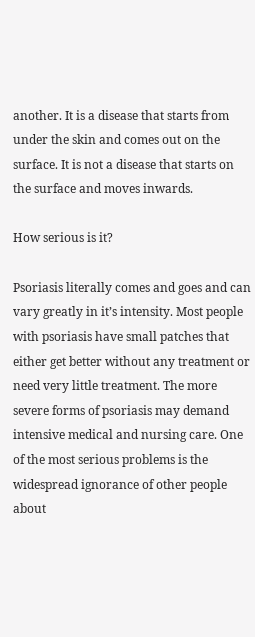another. It is a disease that starts from under the skin and comes out on the surface. It is not a disease that starts on the surface and moves inwards.

How serious is it?

Psoriasis literally comes and goes and can vary greatly in it’s intensity. Most people with psoriasis have small patches that either get better without any treatment or need very little treatment. The more severe forms of psoriasis may demand intensive medical and nursing care. One of the most serious problems is the widespread ignorance of other people about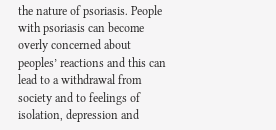the nature of psoriasis. People with psoriasis can become overly concerned about peoples’ reactions and this can lead to a withdrawal from society and to feelings of isolation, depression and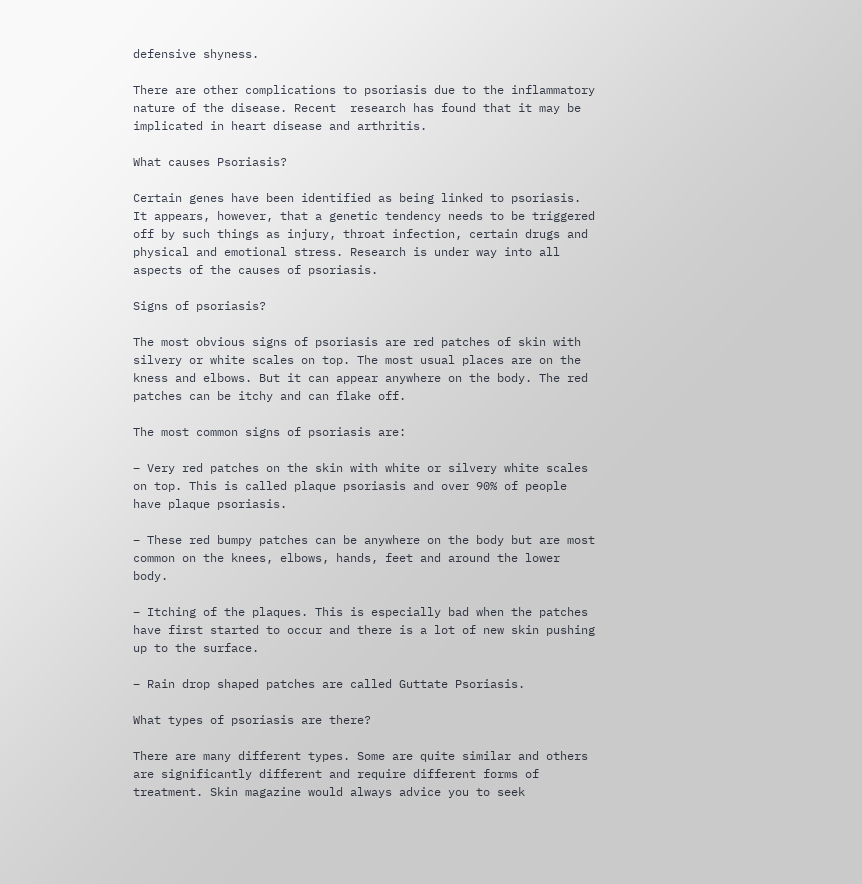defensive shyness.

There are other complications to psoriasis due to the inflammatory nature of the disease. Recent  research has found that it may be implicated in heart disease and arthritis.

What causes Psoriasis?

Certain genes have been identified as being linked to psoriasis. It appears, however, that a genetic tendency needs to be triggered off by such things as injury, throat infection, certain drugs and physical and emotional stress. Research is under way into all aspects of the causes of psoriasis.

Signs of psoriasis?

The most obvious signs of psoriasis are red patches of skin with silvery or white scales on top. The most usual places are on the kness and elbows. But it can appear anywhere on the body. The red patches can be itchy and can flake off.

The most common signs of psoriasis are:

– Very red patches on the skin with white or silvery white scales on top. This is called plaque psoriasis and over 90% of people have plaque psoriasis.

– These red bumpy patches can be anywhere on the body but are most common on the knees, elbows, hands, feet and around the lower body.

– Itching of the plaques. This is especially bad when the patches have first started to occur and there is a lot of new skin pushing up to the surface.

– Rain drop shaped patches are called Guttate Psoriasis.

What types of psoriasis are there?

There are many different types. Some are quite similar and others are significantly different and require different forms of treatment. Skin magazine would always advice you to seek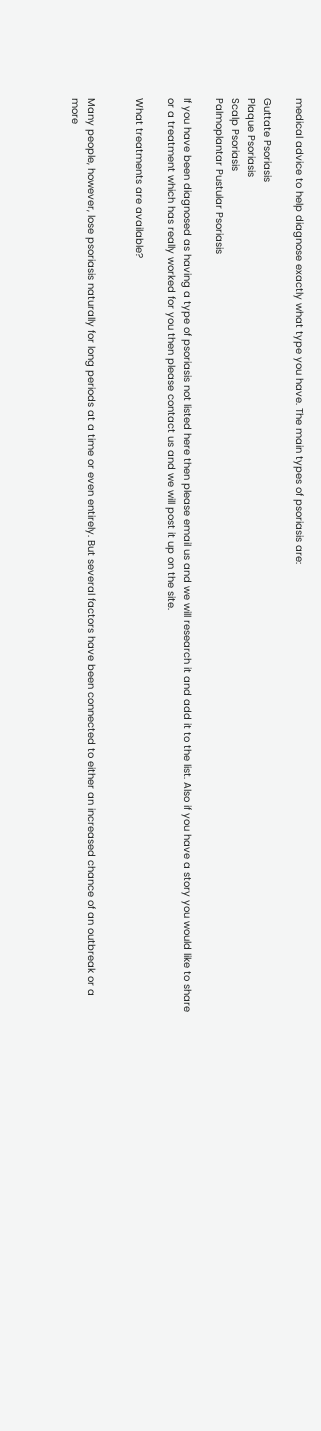medical advice to help diagnose exactly what type you have. The main types of psoriasis are:

Guttate Psoriasis
Plaque Psoriasis
Scalp Psoriasis
Palmoplantar Pustular Psoriasis

If you have been diagnosed as having a type of psoriasis not listed here then please email us and we will research it and add it to the list. Also if you have a story you would like to share or a treatment which has really worked for you then please contact us and we will post it up on the site.

What treatments are available?


Many people, however, lose psoriasis naturally for long periods at a time or even entirely. But several factors have been connected to either an increased chance of an outbreak or a more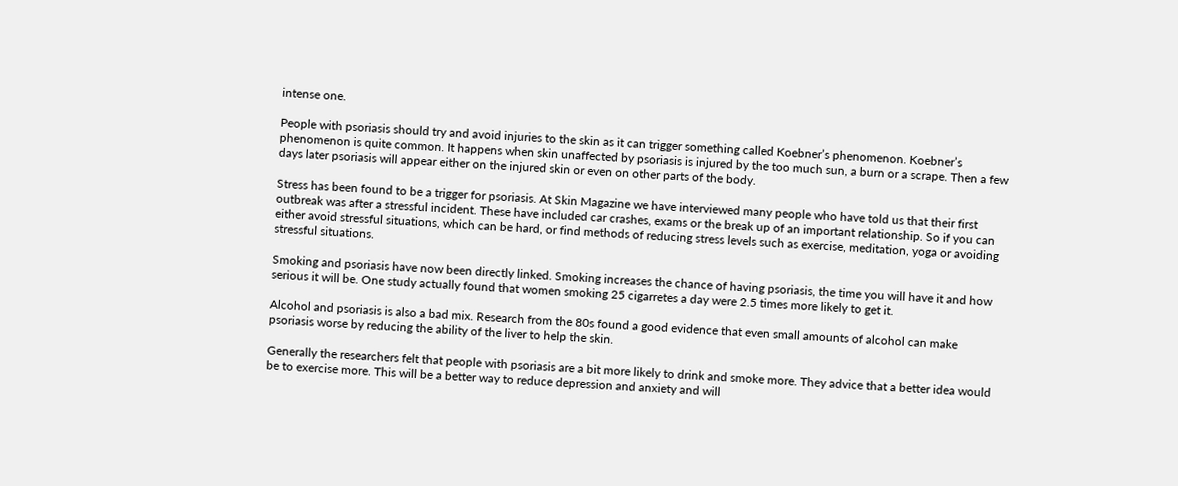intense one.

People with psoriasis should try and avoid injuries to the skin as it can trigger something called Koebner’s phenomenon. Koebner’s phenomenon is quite common. It happens when skin unaffected by psoriasis is injured by the too much sun, a burn or a scrape. Then a few days later psoriasis will appear either on the injured skin or even on other parts of the body.

Stress has been found to be a trigger for psoriasis. At Skin Magazine we have interviewed many people who have told us that their first outbreak was after a stressful incident. These have included car crashes, exams or the break up of an important relationship. So if you can either avoid stressful situations, which can be hard, or find methods of reducing stress levels such as exercise, meditation, yoga or avoiding stressful situations.

Smoking and psoriasis have now been directly linked. Smoking increases the chance of having psoriasis, the time you will have it and how serious it will be. One study actually found that women smoking 25 cigarretes a day were 2.5 times more likely to get it.

Alcohol and psoriasis is also a bad mix. Research from the 80s found a good evidence that even small amounts of alcohol can make psoriasis worse by reducing the ability of the liver to help the skin.

Generally the researchers felt that people with psoriasis are a bit more likely to drink and smoke more. They advice that a better idea would be to exercise more. This will be a better way to reduce depression and anxiety and will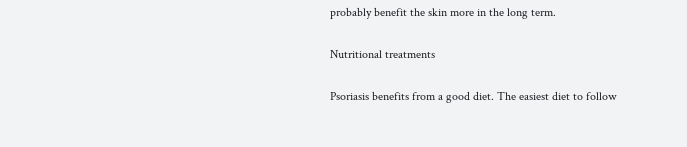probably benefit the skin more in the long term.

Nutritional treatments

Psoriasis benefits from a good diet. The easiest diet to follow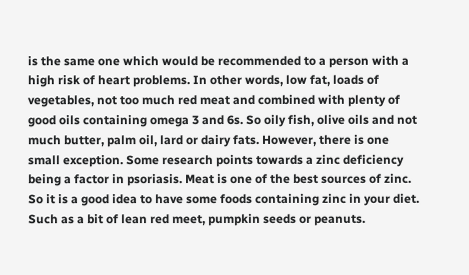is the same one which would be recommended to a person with a high risk of heart problems. In other words, low fat, loads of vegetables, not too much red meat and combined with plenty of good oils containing omega 3 and 6s. So oily fish, olive oils and not much butter, palm oil, lard or dairy fats. However, there is one small exception. Some research points towards a zinc deficiency being a factor in psoriasis. Meat is one of the best sources of zinc. So it is a good idea to have some foods containing zinc in your diet. Such as a bit of lean red meet, pumpkin seeds or peanuts.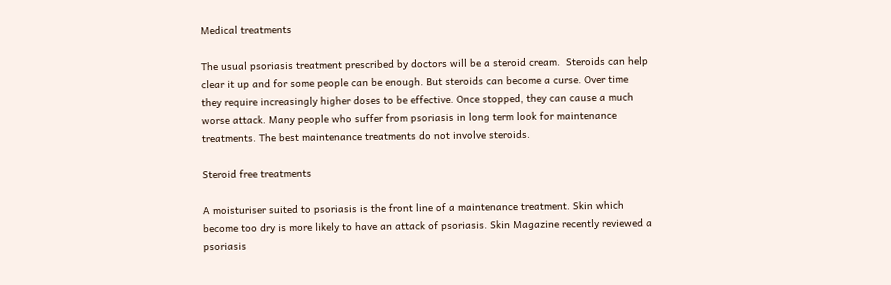Medical treatments

The usual psoriasis treatment prescribed by doctors will be a steroid cream.  Steroids can help clear it up and for some people can be enough. But steroids can become a curse. Over time they require increasingly higher doses to be effective. Once stopped, they can cause a much worse attack. Many people who suffer from psoriasis in long term look for maintenance treatments. The best maintenance treatments do not involve steroids.

Steroid free treatments

A moisturiser suited to psoriasis is the front line of a maintenance treatment. Skin which become too dry is more likely to have an attack of psoriasis. Skin Magazine recently reviewed a psoriasis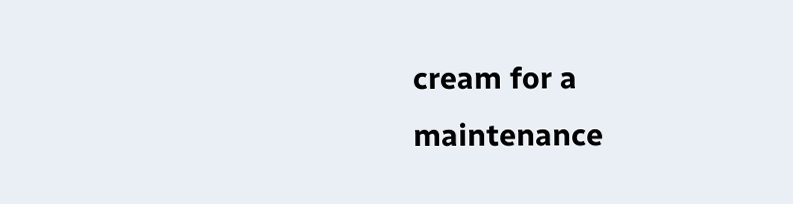cream for a maintenance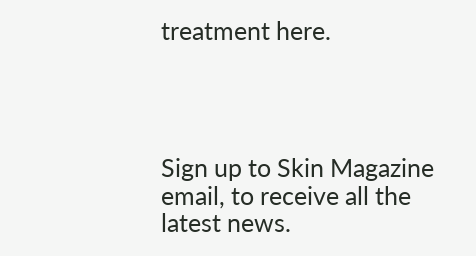treatment here.




Sign up to Skin Magazine email, to receive all the latest news.